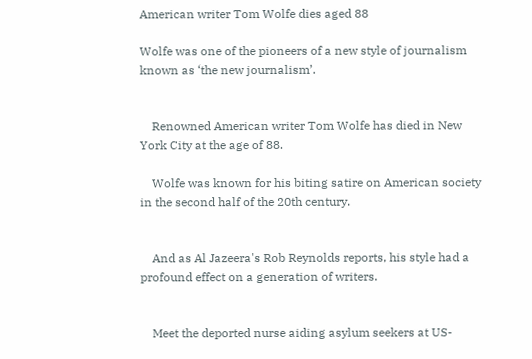American writer Tom Wolfe dies aged 88

Wolfe was one of the pioneers of a new style of journalism known as ‘the new journalism’.


    Renowned American writer Tom Wolfe has died in New York City at the age of 88.

    Wolfe was known for his biting satire on American society in the second half of the 20th century.


    And as Al Jazeera's Rob Reynolds reports, his style had a profound effect on a generation of writers.


    Meet the deported nurse aiding asylum seekers at US-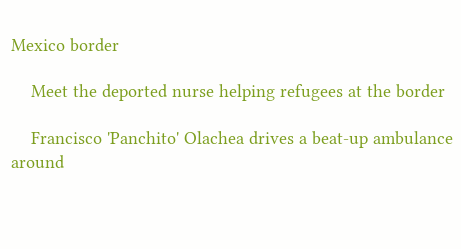Mexico border

    Meet the deported nurse helping refugees at the border

    Francisco 'Panchito' Olachea drives a beat-up ambulance around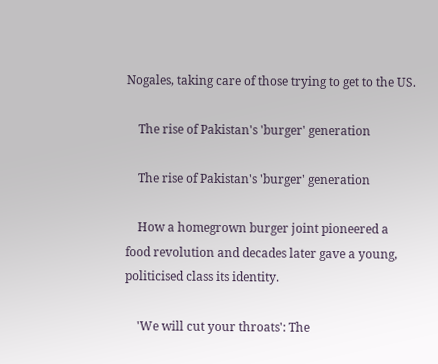Nogales, taking care of those trying to get to the US.

    The rise of Pakistan's 'burger' generation

    The rise of Pakistan's 'burger' generation

    How a homegrown burger joint pioneered a food revolution and decades later gave a young, politicised class its identity.

    'We will cut your throats': The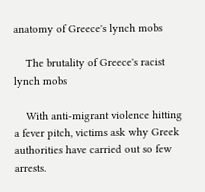anatomy of Greece's lynch mobs

    The brutality of Greece's racist lynch mobs

    With anti-migrant violence hitting a fever pitch, victims ask why Greek authorities have carried out so few arrests.